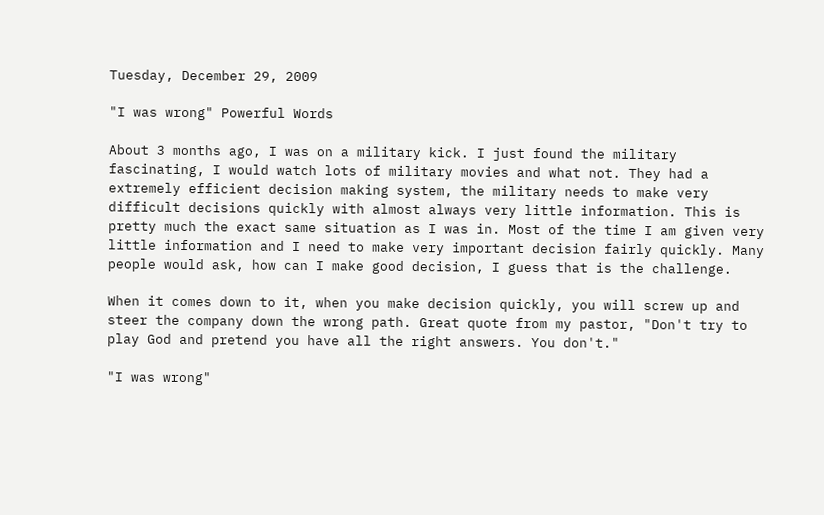Tuesday, December 29, 2009

"I was wrong" Powerful Words

About 3 months ago, I was on a military kick. I just found the military fascinating, I would watch lots of military movies and what not. They had a extremely efficient decision making system, the military needs to make very difficult decisions quickly with almost always very little information. This is pretty much the exact same situation as I was in. Most of the time I am given very little information and I need to make very important decision fairly quickly. Many people would ask, how can I make good decision, I guess that is the challenge.

When it comes down to it, when you make decision quickly, you will screw up and steer the company down the wrong path. Great quote from my pastor, "Don't try to play God and pretend you have all the right answers. You don't."

"I was wrong"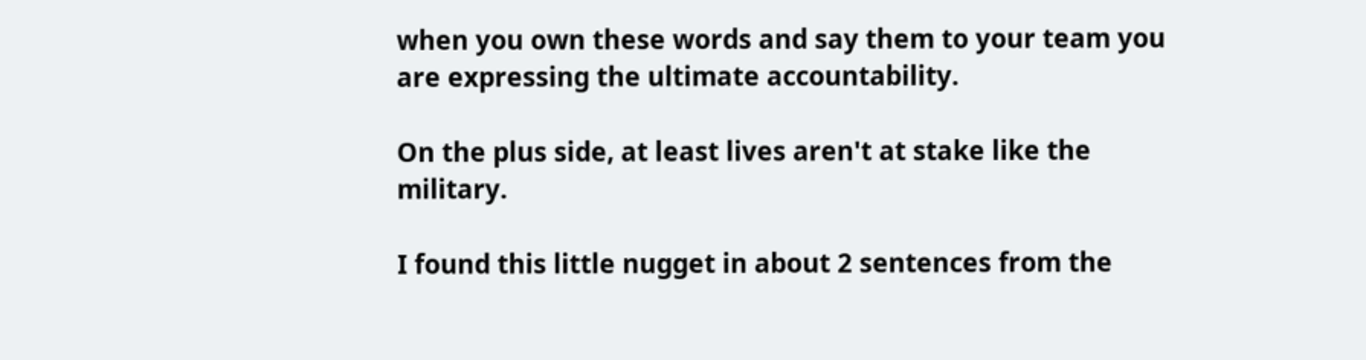when you own these words and say them to your team you are expressing the ultimate accountability.

On the plus side, at least lives aren't at stake like the military.

I found this little nugget in about 2 sentences from the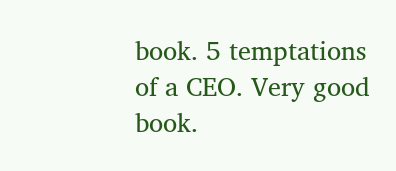book. 5 temptations of a CEO. Very good book.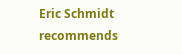Eric Schmidt recommends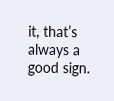it, that’s always a good sign.